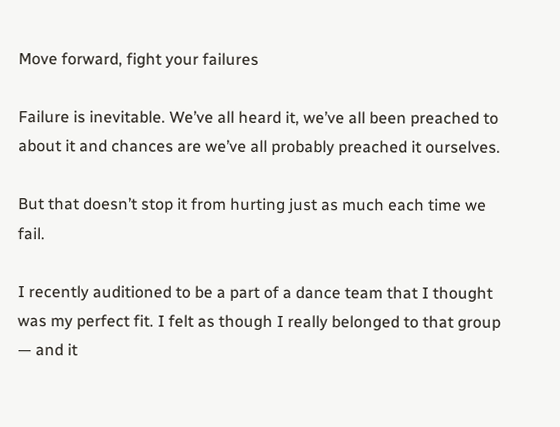Move forward, fight your failures

Failure is inevitable. We’ve all heard it, we’ve all been preached to about it and chances are we’ve all probably preached it ourselves.

But that doesn’t stop it from hurting just as much each time we fail.

I recently auditioned to be a part of a dance team that I thought was my perfect fit. I felt as though I really belonged to that group — and it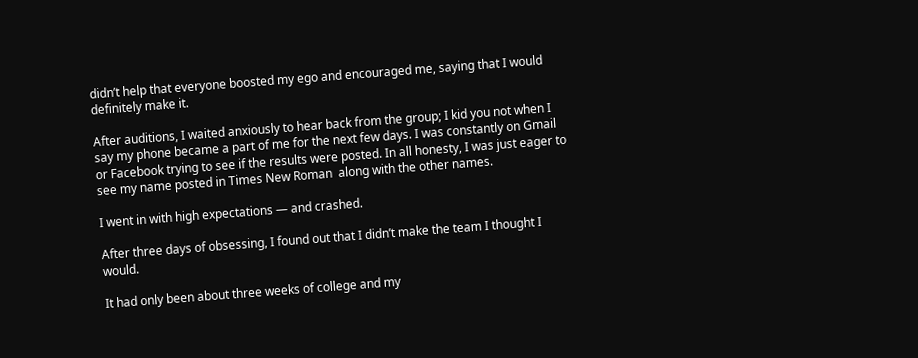didn’t help that everyone boosted my ego and encouraged me, saying that I would definitely make it.

After auditions, I waited anxiously to hear back from the group; I kid you not when I say my phone became a part of me for the next few days. I was constantly on Gmail or Facebook trying to see if the results were posted. In all honesty, I was just eager to see my name posted in Times New Roman  along with the other names.

I went in with high expectations — and crashed.

After three days of obsessing, I found out that I didn’t make the team I thought I would.

It had only been about three weeks of college and my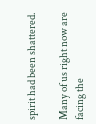spirit had been shattered.

Many of us right now are facing the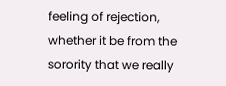feeling of rejection, whether it be from the sorority that we really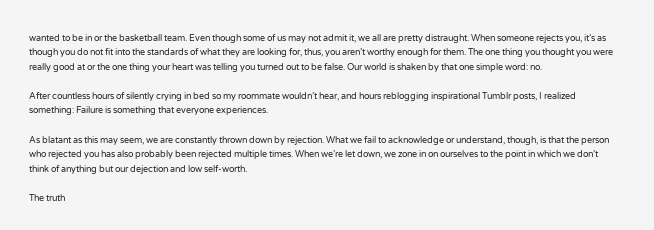wanted to be in or the basketball team. Even though some of us may not admit it, we all are pretty distraught. When someone rejects you, it’s as though you do not fit into the standards of what they are looking for, thus, you aren’t worthy enough for them. The one thing you thought you were really good at or the one thing your heart was telling you turned out to be false. Our world is shaken by that one simple word: no.

After countless hours of silently crying in bed so my roommate wouldn’t hear, and hours reblogging inspirational Tumblr posts, I realized something: Failure is something that everyone experiences.

As blatant as this may seem, we are constantly thrown down by rejection. What we fail to acknowledge or understand, though, is that the person who rejected you has also probably been rejected multiple times. When we’re let down, we zone in on ourselves to the point in which we don’t think of anything but our dejection and low self-worth.

The truth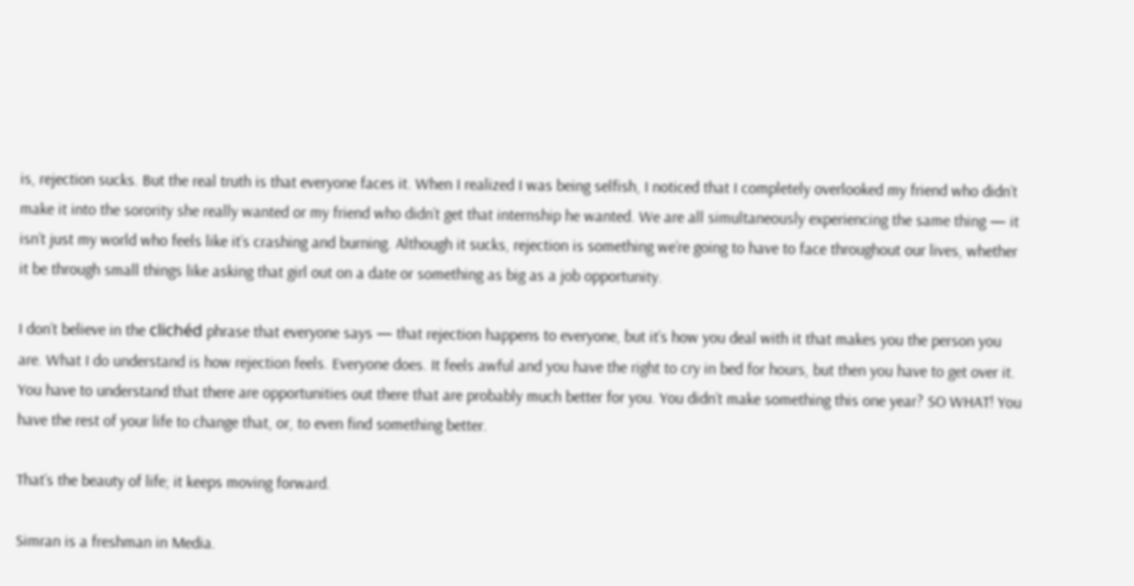is, rejection sucks. But the real truth is that everyone faces it. When I realized I was being selfish, I noticed that I completely overlooked my friend who didn’t make it into the sorority she really wanted or my friend who didn’t get that internship he wanted. We are all simultaneously experiencing the same thing — it isn’t just my world who feels like it’s crashing and burning. Although it sucks, rejection is something we’re going to have to face throughout our lives, whether it be through small things like asking that girl out on a date or something as big as a job opportunity.

I don’t believe in the clichéd phrase that everyone says — that rejection happens to everyone, but it’s how you deal with it that makes you the person you are. What I do understand is how rejection feels. Everyone does. It feels awful and you have the right to cry in bed for hours, but then you have to get over it. You have to understand that there are opportunities out there that are probably much better for you. You didn’t make something this one year? SO WHAT! You have the rest of your life to change that, or, to even find something better.

That’s the beauty of life; it keeps moving forward.

Simran is a freshman in Media.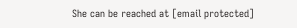She can be reached at [email protected]